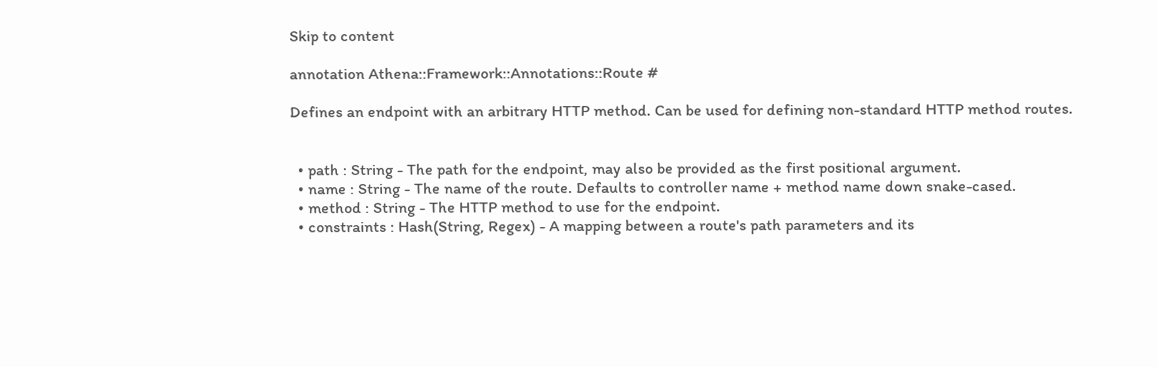Skip to content

annotation Athena::Framework::Annotations::Route #

Defines an endpoint with an arbitrary HTTP method. Can be used for defining non-standard HTTP method routes.


  • path : String - The path for the endpoint, may also be provided as the first positional argument.
  • name : String - The name of the route. Defaults to controller name + method name down snake-cased.
  • method : String - The HTTP method to use for the endpoint.
  • constraints : Hash(String, Regex) - A mapping between a route's path parameters and its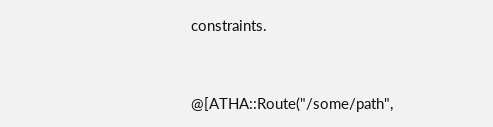constraints.


@[ATHA::Route("/some/path",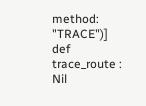method: "TRACE")]
def trace_route : Nil